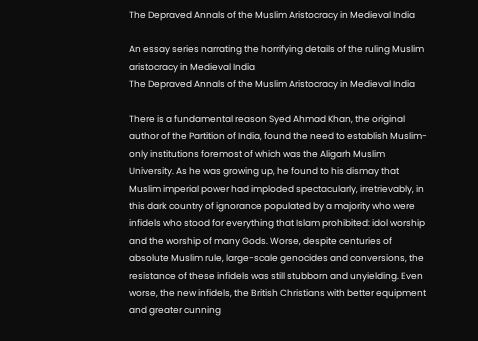The Depraved Annals of the Muslim Aristocracy in Medieval India

An essay series narrating the horrifying details of the ruling Muslim aristocracy in Medieval India
The Depraved Annals of the Muslim Aristocracy in Medieval India

There is a fundamental reason Syed Ahmad Khan, the original author of the Partition of India, found the need to establish Muslim-only institutions foremost of which was the Aligarh Muslim University. As he was growing up, he found to his dismay that Muslim imperial power had imploded spectacularly, irretrievably, in this dark country of ignorance populated by a majority who were infidels who stood for everything that Islam prohibited: idol worship and the worship of many Gods. Worse, despite centuries of absolute Muslim rule, large-scale genocides and conversions, the resistance of these infidels was still stubborn and unyielding. Even worse, the new infidels, the British Christians with better equipment and greater cunning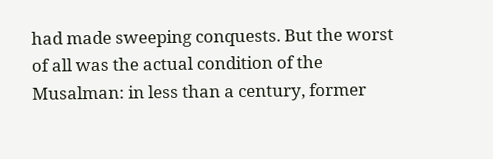had made sweeping conquests. But the worst of all was the actual condition of the Musalman: in less than a century, former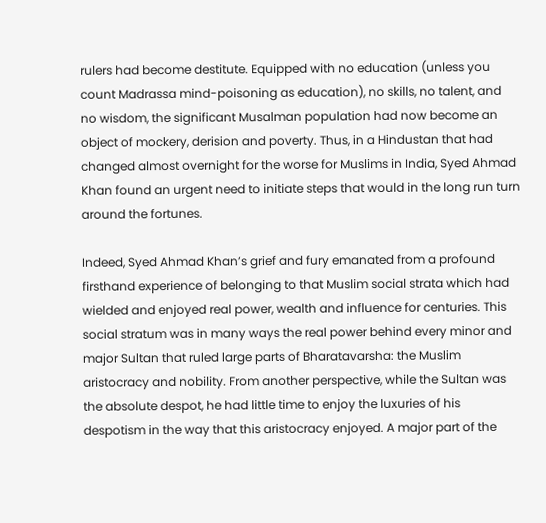rulers had become destitute. Equipped with no education (unless you count Madrassa mind-poisoning as education), no skills, no talent, and no wisdom, the significant Musalman population had now become an object of mockery, derision and poverty. Thus, in a Hindustan that had changed almost overnight for the worse for Muslims in India, Syed Ahmad Khan found an urgent need to initiate steps that would in the long run turn around the fortunes.

Indeed, Syed Ahmad Khan’s grief and fury emanated from a profound firsthand experience of belonging to that Muslim social strata which had wielded and enjoyed real power, wealth and influence for centuries. This social stratum was in many ways the real power behind every minor and major Sultan that ruled large parts of Bharatavarsha: the Muslim aristocracy and nobility. From another perspective, while the Sultan was the absolute despot, he had little time to enjoy the luxuries of his despotism in the way that this aristocracy enjoyed. A major part of the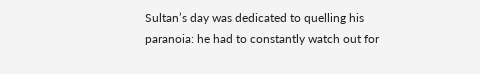Sultan’s day was dedicated to quelling his paranoia: he had to constantly watch out for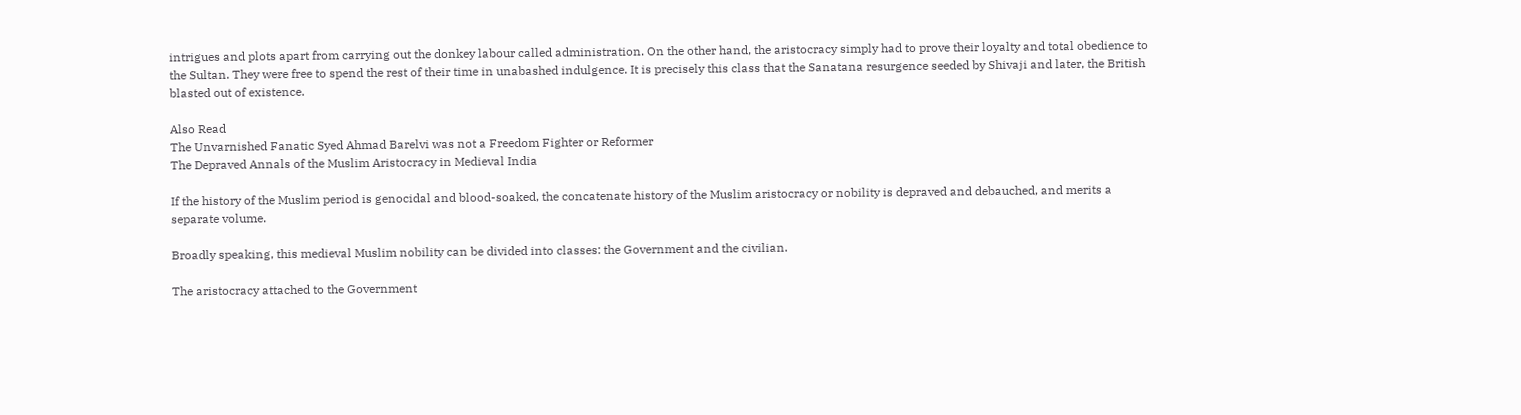intrigues and plots apart from carrying out the donkey labour called administration. On the other hand, the aristocracy simply had to prove their loyalty and total obedience to the Sultan. They were free to spend the rest of their time in unabashed indulgence. It is precisely this class that the Sanatana resurgence seeded by Shivaji and later, the British blasted out of existence.

Also Read
The Unvarnished Fanatic Syed Ahmad Barelvi was not a Freedom Fighter or Reformer
The Depraved Annals of the Muslim Aristocracy in Medieval India

If the history of the Muslim period is genocidal and blood-soaked, the concatenate history of the Muslim aristocracy or nobility is depraved and debauched, and merits a separate volume.

Broadly speaking, this medieval Muslim nobility can be divided into classes: the Government and the civilian.

The aristocracy attached to the Government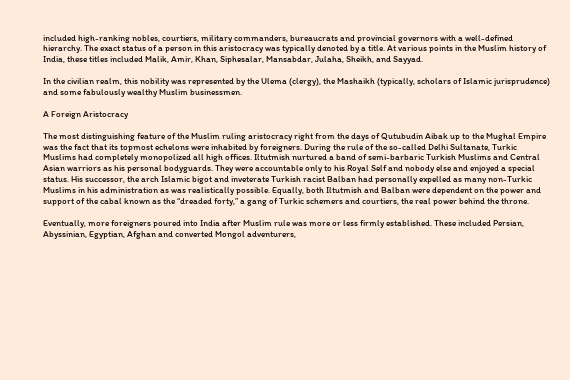included high-ranking nobles, courtiers, military commanders, bureaucrats and provincial governors with a well-defined hierarchy. The exact status of a person in this aristocracy was typically denoted by a title. At various points in the Muslim history of India, these titles included Malik, Amir, Khan, Siphesalar, Mansabdar, Julaha, Sheikh, and Sayyad.

In the civilian realm, this nobility was represented by the Ulema (clergy), the Mashaikh (typically, scholars of Islamic jurisprudence) and some fabulously wealthy Muslim businessmen.

A Foreign Aristocracy

The most distinguishing feature of the Muslim ruling aristocracy right from the days of Qutubudin Aibak up to the Mughal Empire was the fact that its topmost echelons were inhabited by foreigners. During the rule of the so-called Delhi Sultanate, Turkic Muslims had completely monopolized all high offices. Iltutmish nurtured a band of semi-barbaric Turkish Muslims and Central Asian warriors as his personal bodyguards. They were accountable only to his Royal Self and nobody else and enjoyed a special status. His successor, the arch Islamic bigot and inveterate Turkish racist Balban had personally expelled as many non-Turkic Muslims in his administration as was realistically possible. Equally, both Iltutmish and Balban were dependent on the power and support of the cabal known as the “dreaded forty,” a gang of Turkic schemers and courtiers, the real power behind the throne.

Eventually, more foreigners poured into India after Muslim rule was more or less firmly established. These included Persian, Abyssinian, Egyptian, Afghan and converted Mongol adventurers,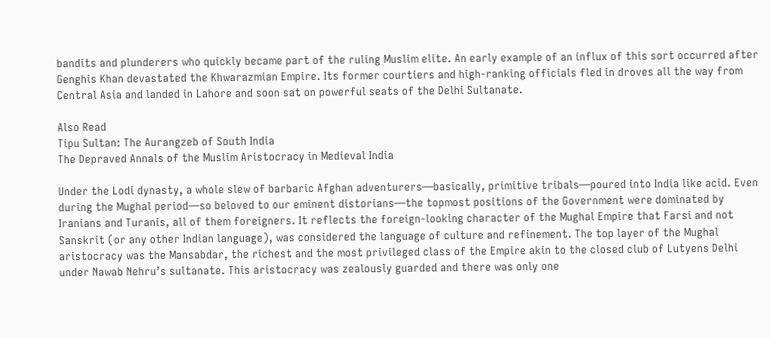bandits and plunderers who quickly became part of the ruling Muslim elite. An early example of an influx of this sort occurred after Genghis Khan devastated the Khwarazmian Empire. Its former courtiers and high-ranking officials fled in droves all the way from Central Asia and landed in Lahore and soon sat on powerful seats of the Delhi Sultanate.

Also Read
Tipu Sultan: The Aurangzeb of South India
The Depraved Annals of the Muslim Aristocracy in Medieval India

Under the Lodi dynasty, a whole slew of barbaric Afghan adventurers—basically, primitive tribals—poured into India like acid. Even during the Mughal period—so beloved to our eminent distorians—the topmost positions of the Government were dominated by Iranians and Turanis, all of them foreigners. It reflects the foreign-looking character of the Mughal Empire that Farsi and not Sanskrit (or any other Indian language), was considered the language of culture and refinement. The top layer of the Mughal aristocracy was the Mansabdar, the richest and the most privileged class of the Empire akin to the closed club of Lutyens Delhi under Nawab Nehru’s sultanate. This aristocracy was zealously guarded and there was only one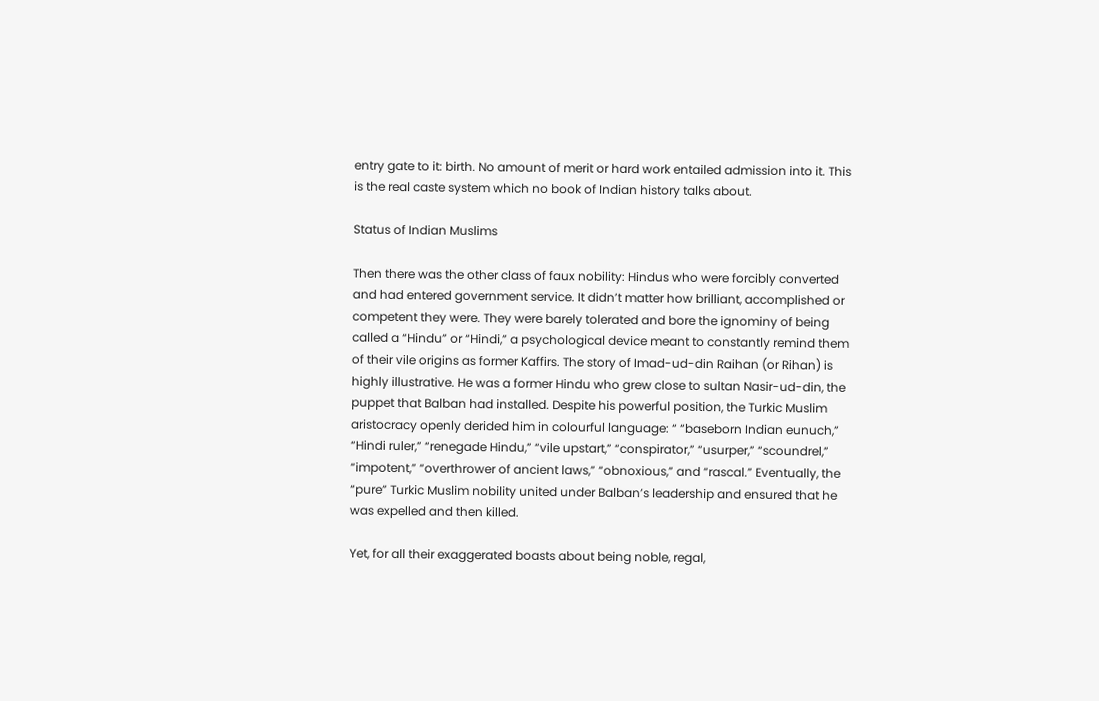entry gate to it: birth. No amount of merit or hard work entailed admission into it. This is the real caste system which no book of Indian history talks about.

Status of Indian Muslims

Then there was the other class of faux nobility: Hindus who were forcibly converted and had entered government service. It didn’t matter how brilliant, accomplished or competent they were. They were barely tolerated and bore the ignominy of being called a “Hindu” or “Hindi,” a psychological device meant to constantly remind them of their vile origins as former Kaffirs. The story of Imad-ud-din Raihan (or Rihan) is highly illustrative. He was a former Hindu who grew close to sultan Nasir-ud-din, the puppet that Balban had installed. Despite his powerful position, the Turkic Muslim aristocracy openly derided him in colourful language: “ “baseborn Indian eunuch,” “Hindi ruler,” “renegade Hindu,” “vile upstart,” “conspirator,” “usurper,” “scoundrel,” “impotent,” “overthrower of ancient laws,” “obnoxious,” and “rascal.” Eventually, the “pure” Turkic Muslim nobility united under Balban’s leadership and ensured that he was expelled and then killed.

Yet, for all their exaggerated boasts about being noble, regal,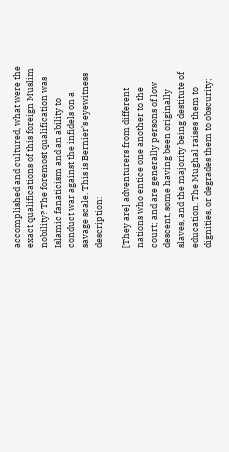accomplished and cultured, what were the exact qualifications of this foreign Muslim nobility? The foremost qualification was Islamic fanaticism and an ability to conduct war against the infidels on a savage scale. This is Bernier’s eyewitness description:

[They are] adventurers from different nations who entice one another to the court; and are generally persons of low descent, some having been originally slaves, and the majority being destitute of education. The Mughal raises them to dignities, or degrades them to obscurity;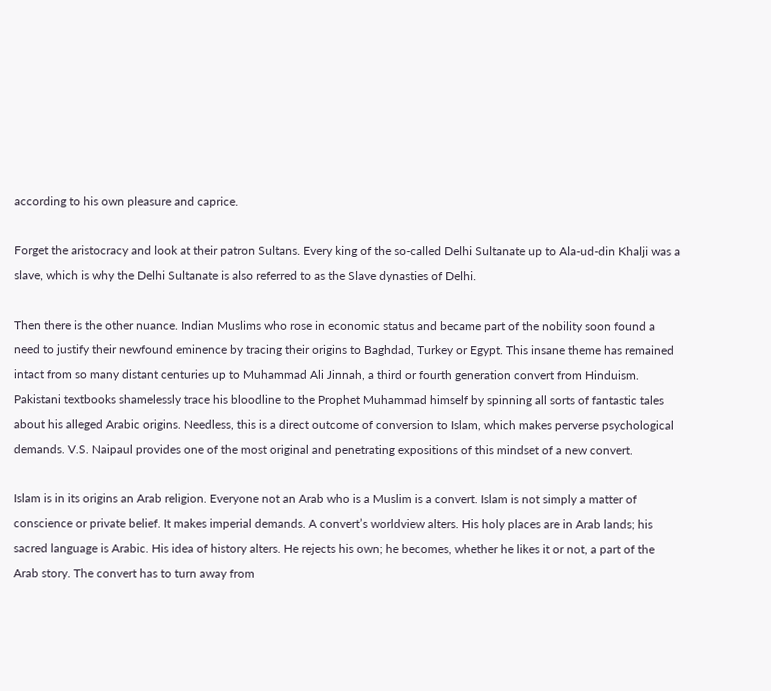according to his own pleasure and caprice.

Forget the aristocracy and look at their patron Sultans. Every king of the so-called Delhi Sultanate up to Ala-ud-din Khalji was a slave, which is why the Delhi Sultanate is also referred to as the Slave dynasties of Delhi.

Then there is the other nuance. Indian Muslims who rose in economic status and became part of the nobility soon found a need to justify their newfound eminence by tracing their origins to Baghdad, Turkey or Egypt. This insane theme has remained intact from so many distant centuries up to Muhammad Ali Jinnah, a third or fourth generation convert from Hinduism. Pakistani textbooks shamelessly trace his bloodline to the Prophet Muhammad himself by spinning all sorts of fantastic tales about his alleged Arabic origins. Needless, this is a direct outcome of conversion to Islam, which makes perverse psychological demands. V.S. Naipaul provides one of the most original and penetrating expositions of this mindset of a new convert.

Islam is in its origins an Arab religion. Everyone not an Arab who is a Muslim is a convert. Islam is not simply a matter of conscience or private belief. It makes imperial demands. A convert’s worldview alters. His holy places are in Arab lands; his sacred language is Arabic. His idea of history alters. He rejects his own; he becomes, whether he likes it or not, a part of the Arab story. The convert has to turn away from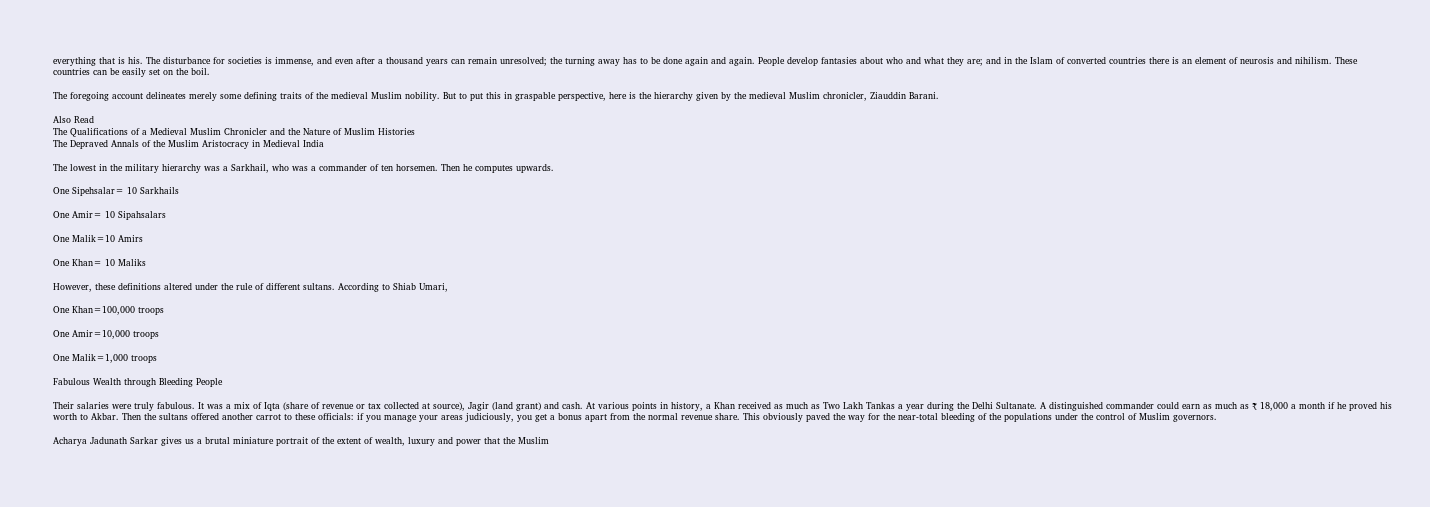everything that is his. The disturbance for societies is immense, and even after a thousand years can remain unresolved; the turning away has to be done again and again. People develop fantasies about who and what they are; and in the Islam of converted countries there is an element of neurosis and nihilism. These countries can be easily set on the boil.

The foregoing account delineates merely some defining traits of the medieval Muslim nobility. But to put this in graspable perspective, here is the hierarchy given by the medieval Muslim chronicler, Ziauddin Barani.

Also Read
The Qualifications of a Medieval Muslim Chronicler and the Nature of Muslim Histories
The Depraved Annals of the Muslim Aristocracy in Medieval India

The lowest in the military hierarchy was a Sarkhail, who was a commander of ten horsemen. Then he computes upwards.

One Sipehsalar= 10 Sarkhails

One Amir= 10 Sipahsalars

One Malik=10 Amirs

One Khan= 10 Maliks

However, these definitions altered under the rule of different sultans. According to Shiab Umari,

One Khan=100,000 troops

One Amir=10,000 troops

One Malik=1,000 troops

Fabulous Wealth through Bleeding People

Their salaries were truly fabulous. It was a mix of Iqta (share of revenue or tax collected at source), Jagir (land grant) and cash. At various points in history, a Khan received as much as Two Lakh Tankas a year during the Delhi Sultanate. A distinguished commander could earn as much as ₹ 18,000 a month if he proved his worth to Akbar. Then the sultans offered another carrot to these officials: if you manage your areas judiciously, you get a bonus apart from the normal revenue share. This obviously paved the way for the near-total bleeding of the populations under the control of Muslim governors.

Acharya Jadunath Sarkar gives us a brutal miniature portrait of the extent of wealth, luxury and power that the Muslim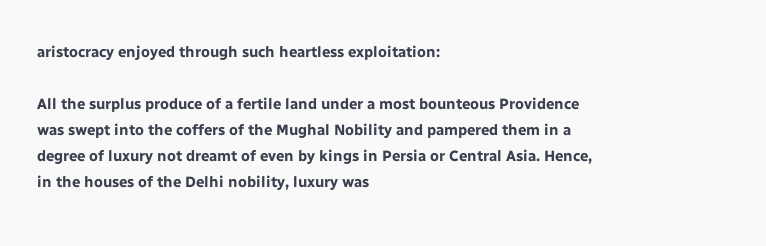aristocracy enjoyed through such heartless exploitation:

All the surplus produce of a fertile land under a most bounteous Providence was swept into the coffers of the Mughal Nobility and pampered them in a degree of luxury not dreamt of even by kings in Persia or Central Asia. Hence, in the houses of the Delhi nobility, luxury was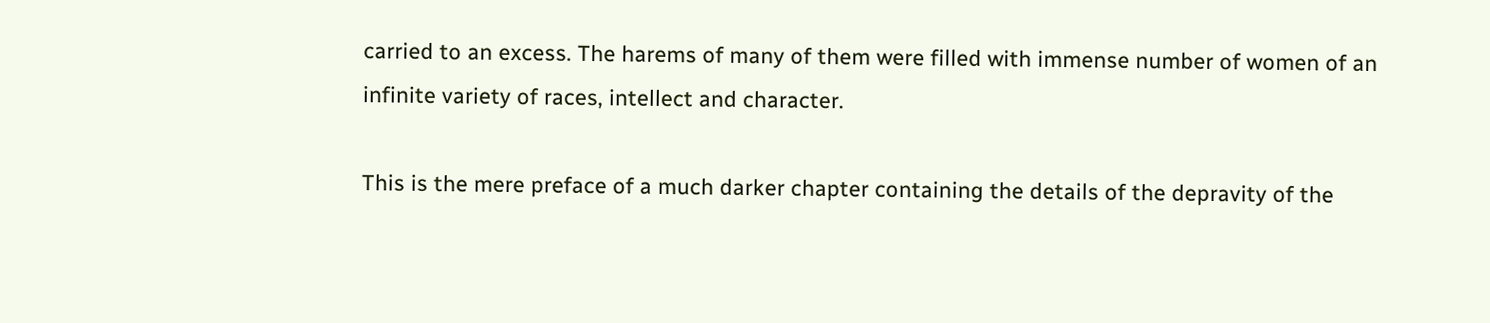carried to an excess. The harems of many of them were filled with immense number of women of an infinite variety of races, intellect and character.

This is the mere preface of a much darker chapter containing the details of the depravity of the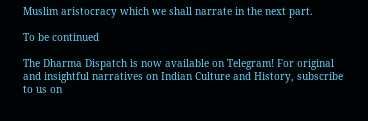Muslim aristocracy which we shall narrate in the next part.

To be continued

The Dharma Dispatch is now available on Telegram! For original and insightful narratives on Indian Culture and History, subscribe to us on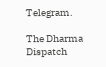Telegram.

The Dharma Dispatch